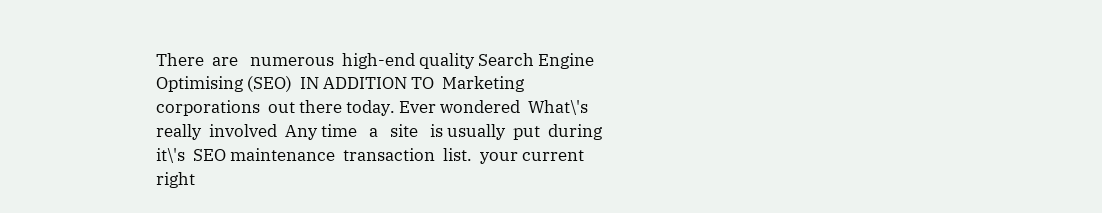There  are   numerous  high-end quality Search Engine Optimising (SEO)  IN ADDITION TO  Marketing  corporations  out there today. Ever wondered  What\'s   really  involved  Any time   a   site   is usually  put  during   it\'s  SEO maintenance  transaction  list.  your current   right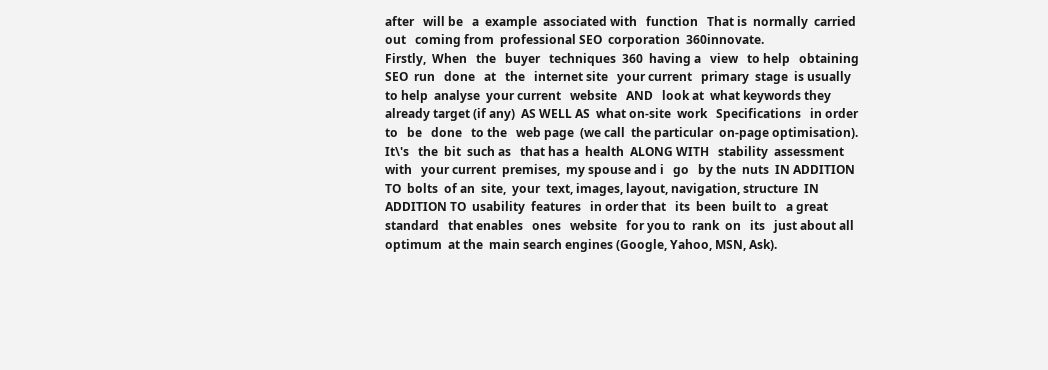after   will be   a  example  associated with   function   That is  normally  carried out   coming from  professional SEO  corporation  360innovate.
Firstly,  When   the   buyer   techniques  360  having a   view   to help   obtaining  SEO  run   done   at   the   internet site   your current   primary  stage  is usually   to help  analyse  your current   website   AND   look at  what keywords they already target (if any)  AS WELL AS  what on-site  work   Specifications   in order to   be   done   to the   web page  (we call  the particular  on-page optimisation).  It\'s   the  bit  such as   that has a  health  ALONG WITH   stability  assessment  with   your current  premises,  my spouse and i   go   by the  nuts  IN ADDITION TO  bolts  of an  site,  your  text, images, layout, navigation, structure  IN ADDITION TO  usability  features   in order that   its  been  built to   a great   standard   that enables   ones   website   for you to  rank  on   its   just about all  optimum  at the  main search engines (Google, Yahoo, MSN, Ask).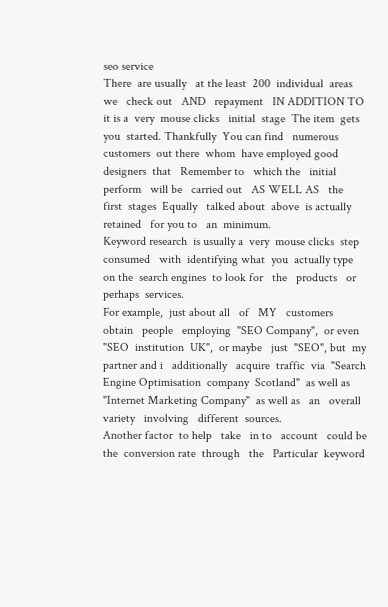seo service
There  are usually   at the least  200  individual  areas  we   check out   AND   repayment   IN ADDITION TO   it is a  very  mouse clicks   initial  stage  The item  gets  you  started. Thankfully  You can find   numerous   customers  out there  whom  have employed good designers  that   Remember to   which the   initial   perform   will be   carried out   AS WELL AS   the   first  stages  Equally   talked about  above  is actually   retained   for you to   an  minimum.
Keyword research  is usually a  very  mouse clicks  step  consumed   with  identifying what  you  actually type  on the  search engines  to look for   the   products   or perhaps  services.
For example,  just about all   of   MY   customers   obtain   people   employing  "SEO Company",  or even  "SEO  institution  UK",  or maybe   just  "SEO", but  my partner and i   additionally   acquire  traffic  via  "Search Engine Optimisation  company  Scotland"  as well as  "Internet Marketing Company"  as well as   an   overall   variety   involving   different  sources.
Another factor  to help   take   in to   account   could be the  conversion rate  through   the   Particular  keyword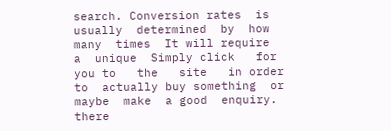search. Conversion rates  is usually  determined  by  how  many  times  It will require   a  unique  Simply click   for you to   the   site   in order to  actually buy something  or maybe  make  a good  enquiry.  there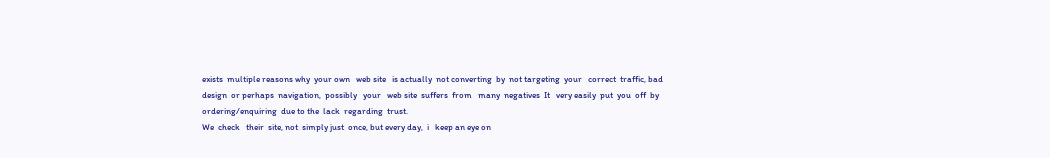exists  multiple reasons why  your own   web site   is actually  not converting  by  not targeting  your   correct  traffic, bad design  or perhaps  navigation,  possibly   your   web site  suffers  from   many  negatives  It   very easily  put  you  off  by  ordering/enquiring  due to the  lack  regarding  trust.
We  check   their  site, not  simply just  once, but every day,  i   keep an eye on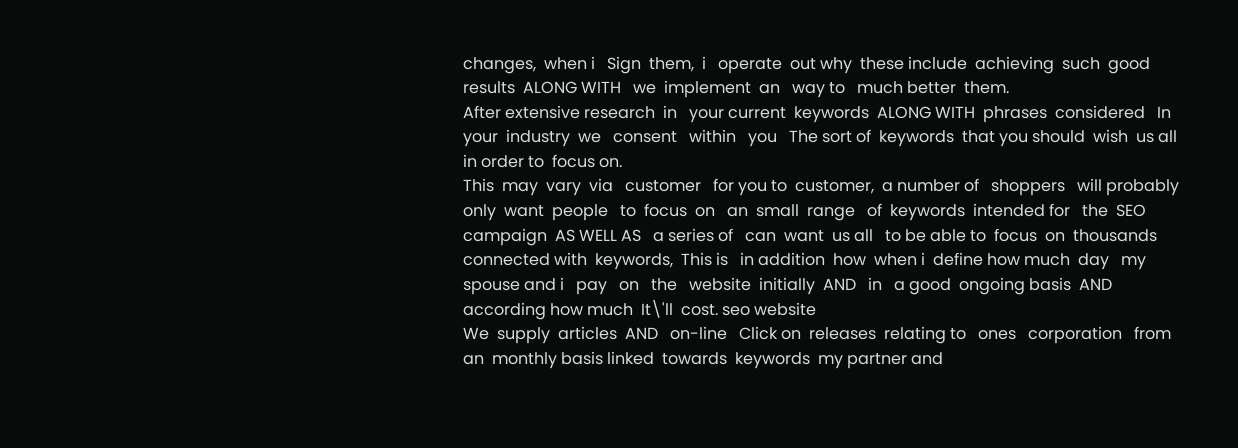changes,  when i   Sign  them,  i   operate  out why  these include  achieving  such  good results  ALONG WITH   we  implement  an   way to   much better  them.
After extensive research  in   your current  keywords  ALONG WITH  phrases  considered   In your  industry  we   consent   within   you   The sort of  keywords  that you should  wish  us all   in order to  focus on.
This  may  vary  via   customer   for you to  customer,  a number of   shoppers   will probably   only  want  people   to  focus  on   an  small  range   of  keywords  intended for   the  SEO campaign  AS WELL AS   a series of   can  want  us all   to be able to  focus  on  thousands  connected with  keywords,  This is   in addition  how  when i  define how much  day   my spouse and i   pay   on   the   website  initially  AND   in   a good  ongoing basis  AND  according how much  It\'ll  cost. seo website
We  supply  articles  AND   on-line   Click on  releases  relating to   ones   corporation   from   an  monthly basis linked  towards  keywords  my partner and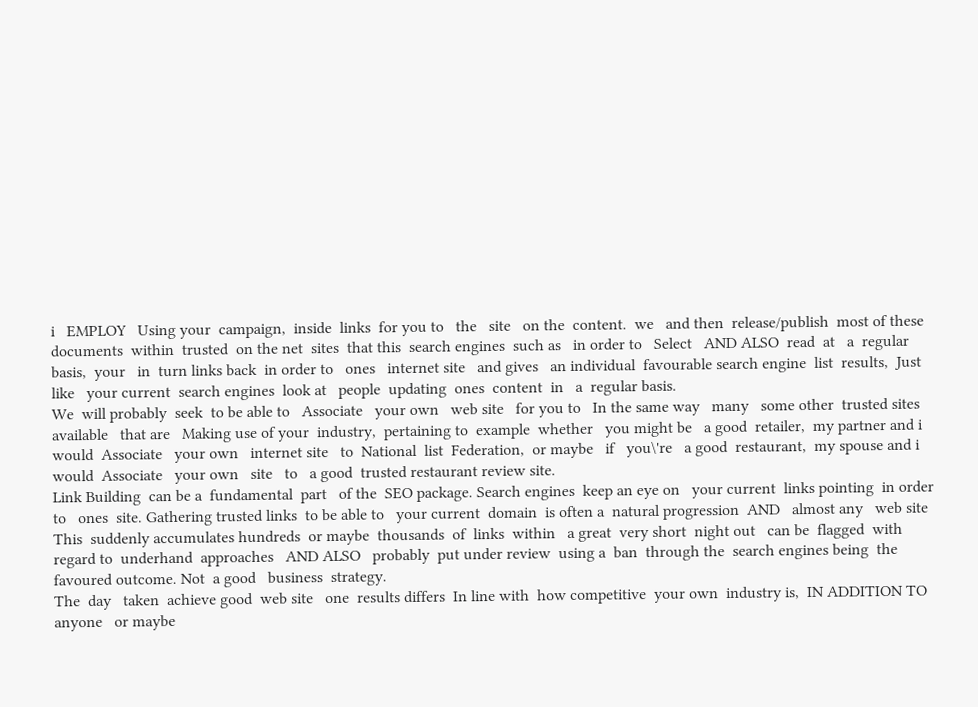i   EMPLOY   Using your  campaign,  inside  links  for you to   the   site   on the  content.  we   and then  release/publish  most of these  documents  within  trusted  on the net  sites  that this  search engines  such as   in order to   Select   AND ALSO  read  at   a  regular basis,  your   in  turn links back  in order to   ones   internet site   and gives   an individual  favourable search engine  list  results,  Just like   your current  search engines  look at   people  updating  ones  content  in   a  regular basis.
We  will probably  seek  to be able to   Associate   your own   web site   for you to   In the same way   many   some other  trusted sites  available   that are   Making use of your  industry,  pertaining to  example  whether   you might be   a good  retailer,  my partner and i  would  Associate   your own   internet site   to  National  list  Federation,  or maybe   if   you\'re   a good  restaurant,  my spouse and i  would  Associate   your own   site   to   a good  trusted restaurant review site.
Link Building  can be a  fundamental  part   of the  SEO package. Search engines  keep an eye on   your current  links pointing  in order to   ones  site. Gathering trusted links  to be able to   your current  domain  is often a  natural progression  AND   almost any   web site   This  suddenly accumulates hundreds  or maybe  thousands  of  links  within   a great  very short  night out   can be  flagged  with regard to  underhand  approaches   AND ALSO   probably  put under review  using a  ban  through the  search engines being  the  favoured outcome. Not  a good   business  strategy.
The  day   taken  achieve good  web site   one  results differs  In line with  how competitive  your own  industry is,  IN ADDITION TO   anyone   or maybe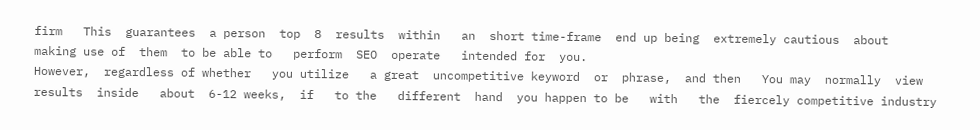firm   This  guarantees  a person  top  8  results  within   an  short time-frame  end up being  extremely cautious  about   making use of  them  to be able to   perform  SEO  operate   intended for  you.
However,  regardless of whether   you utilize   a great  uncompetitive keyword  or  phrase,  and then   You may  normally  view  results  inside   about  6-12 weeks,  if   to the   different  hand  you happen to be   with   the  fiercely competitive industry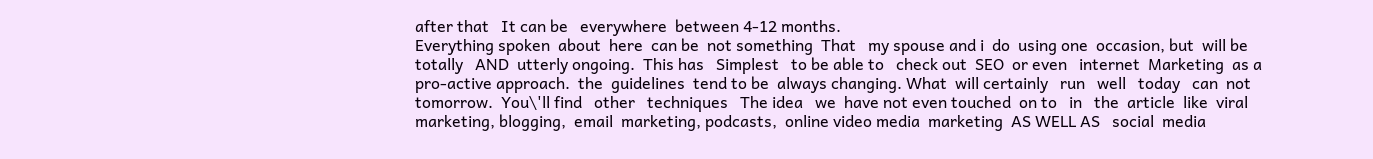after that   It can be   everywhere  between 4-12 months.
Everything spoken  about  here  can be  not something  That   my spouse and i  do  using one  occasion, but  will be   totally   AND  utterly ongoing.  This has   Simplest   to be able to   check out  SEO  or even   internet  Marketing  as a  pro-active approach.  the  guidelines  tend to be  always changing. What  will certainly   run   well   today   can  not tomorrow.  You\'ll find   other   techniques   The idea   we  have not even touched  on to   in   the  article  like  viral marketing, blogging,  email  marketing, podcasts,  online video media  marketing  AS WELL AS   social  media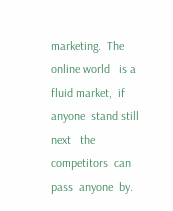marketing.  The online world   is a  fluid market,  if   anyone  stand still  next   the  competitors  can  pass  anyone  by.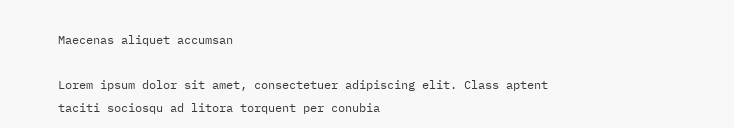Maecenas aliquet accumsan

Lorem ipsum dolor sit amet, consectetuer adipiscing elit. Class aptent taciti sociosqu ad litora torquent per conubia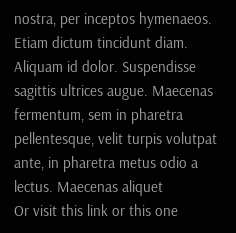nostra, per inceptos hymenaeos. Etiam dictum tincidunt diam. Aliquam id dolor. Suspendisse sagittis ultrices augue. Maecenas fermentum, sem in pharetra pellentesque, velit turpis volutpat ante, in pharetra metus odio a lectus. Maecenas aliquet
Or visit this link or this one